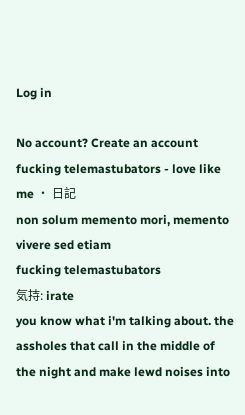Log in

No account? Create an account
fucking telemastubators - love like me ・ 日記
non solum memento mori, memento vivere sed etiam
fucking telemastubators
気持: irate
you know what i'm talking about. the assholes that call in the middle of the night and make lewd noises into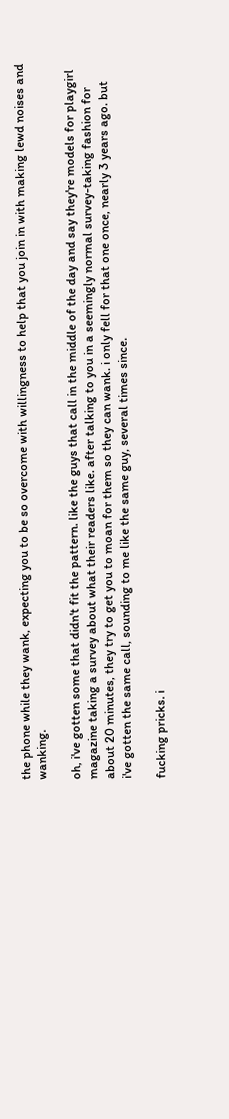the phone while they wank, expecting you to be so overcome with willingness to help that you join in with making lewd noises and wanking.

oh, i've gotten some that didn't fit the pattern. like the guys that call in the middle of the day and say they're models for playgirl magazine taking a survey about what their readers like. after talking to you in a seemingly normal survey-taking fashion for about 20 minutes, they try to get you to moan for them so they can wank. i only fell for that one once, nearly 3 years ago. but i've gotten the same call, sounding to me like the same guy, several times since.

fucking pricks. i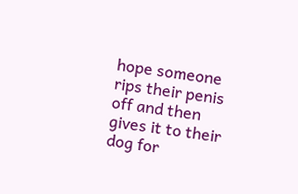hope someone rips their penis off and then gives it to their dog for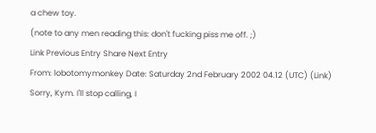a chew toy.
(note to any men reading this: don't fucking piss me off. ;)
Link Previous Entry Share Next Entry
From: lobotomymonkey Date: Saturday 2nd February 2002 04.12 (UTC) (Link)
Sorry, Kym. I'll stop calling, I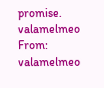promise.
valamelmeo From: valamelmeo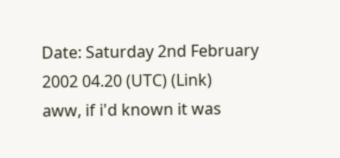Date: Saturday 2nd February 2002 04.20 (UTC) (Link)
aww, if i'd known it was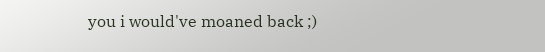you i would've moaned back ;)